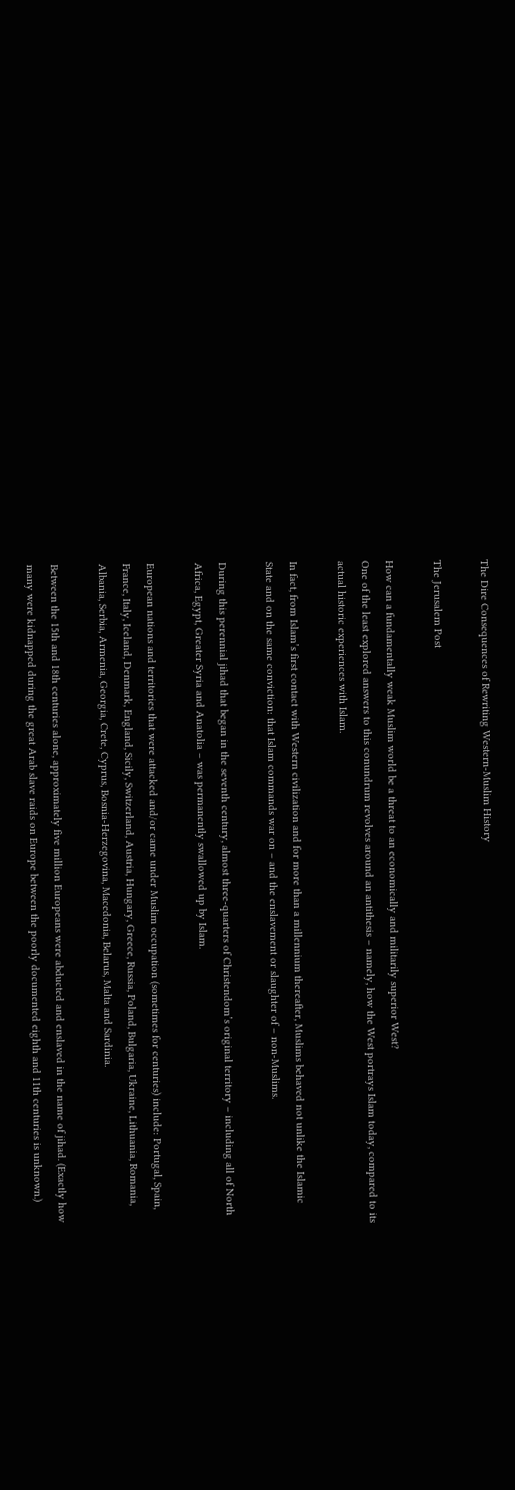The Dire Consequences of Rewriting Western-Muslim History

The Jerusalem Post

How can a fundamentally weak Muslim world be a threat to an economically and militarily superior West?
One of the least explored answers to this conundrum revolves around an antithesis – namely, how the West portrays Islam today, compared to its actual historic experiences with Islam.

In fact, from Islam’s first contact with Western civilization and for more than a millennium thereafter, Muslims behaved not unlike the Islamic State and on the same conviction: that Islam commands war on – and the enslavement or slaughter of – non-Muslims.

During this perennial jihad that began in the seventh century, almost three-quarters of Christendom’s original territory – including all of North Africa, Egypt, Greater Syria and Anatolia – was permanently swallowed up by Islam.

European nations and territories that were attacked and/or came under Muslim occupation (sometimes for centuries) include: Portugal, Spain, France, Italy, Iceland, Denmark, England, Sicily, Switzerland, Austria, Hungary, Greece, Russia, Poland, Bulgaria, Ukraine, Lithuania, Romania, Albania, Serbia, Armenia, Georgia, Crete, Cyprus, Bosnia-Herzegovina, Macedonia, Belarus, Malta and Sardinia.

Between the 15th and 18th centuries alone, approximately five million Europeans were abducted and enslaved in the name of jihad. (Exactly how many were kidnapped during the great Arab slave raids on Europe between the poorly documented eighth and 11th centuries is unknown.)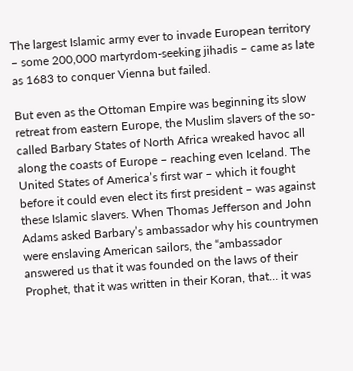The largest Islamic army ever to invade European territory – some 200,000 martyrdom-seeking jihadis – came as late as 1683 to conquer Vienna but failed.

But even as the Ottoman Empire was beginning its slow retreat from eastern Europe, the Muslim slavers of the so-called Barbary States of North Africa wreaked havoc all along the coasts of Europe – reaching even Iceland. The United States of America’s first war – which it fought before it could even elect its first president – was against these Islamic slavers. When Thomas Jefferson and John Adams asked Barbary’s ambassador why his countrymen were enslaving American sailors, the “ambassador answered us that it was founded on the laws of their Prophet, that it was written in their Koran, that… it was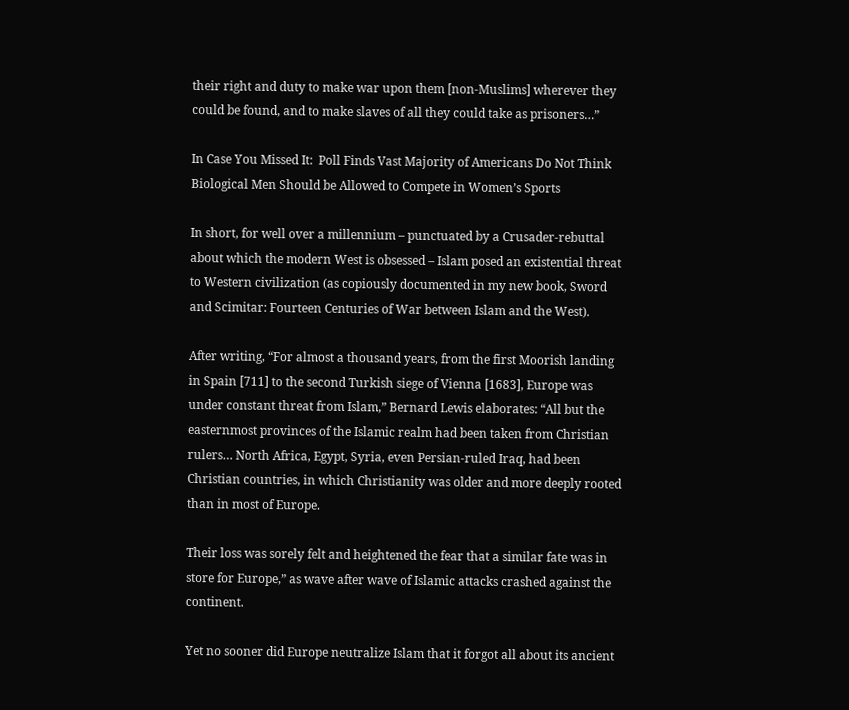their right and duty to make war upon them [non-Muslims] wherever they could be found, and to make slaves of all they could take as prisoners…”

In Case You Missed It:  Poll Finds Vast Majority of Americans Do Not Think Biological Men Should be Allowed to Compete in Women’s Sports

In short, for well over a millennium – punctuated by a Crusader-rebuttal about which the modern West is obsessed – Islam posed an existential threat to Western civilization (as copiously documented in my new book, Sword and Scimitar: Fourteen Centuries of War between Islam and the West).

After writing, “For almost a thousand years, from the first Moorish landing in Spain [711] to the second Turkish siege of Vienna [1683], Europe was under constant threat from Islam,” Bernard Lewis elaborates: “All but the easternmost provinces of the Islamic realm had been taken from Christian rulers… North Africa, Egypt, Syria, even Persian-ruled Iraq, had been Christian countries, in which Christianity was older and more deeply rooted than in most of Europe.

Their loss was sorely felt and heightened the fear that a similar fate was in store for Europe,” as wave after wave of Islamic attacks crashed against the continent.

Yet no sooner did Europe neutralize Islam that it forgot all about its ancient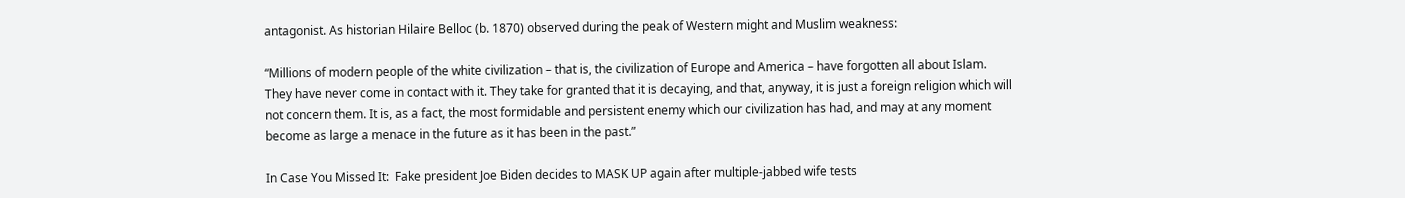antagonist. As historian Hilaire Belloc (b. 1870) observed during the peak of Western might and Muslim weakness:

“Millions of modern people of the white civilization – that is, the civilization of Europe and America – have forgotten all about Islam. They have never come in contact with it. They take for granted that it is decaying, and that, anyway, it is just a foreign religion which will not concern them. It is, as a fact, the most formidable and persistent enemy which our civilization has had, and may at any moment become as large a menace in the future as it has been in the past.”

In Case You Missed It:  Fake president Joe Biden decides to MASK UP again after multiple-jabbed wife tests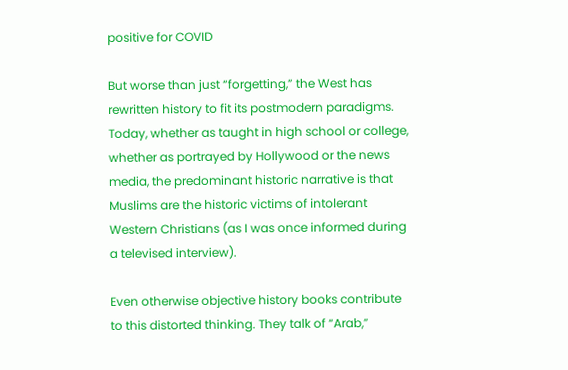positive for COVID

But worse than just “forgetting,” the West has rewritten history to fit its postmodern paradigms. Today, whether as taught in high school or college, whether as portrayed by Hollywood or the news media, the predominant historic narrative is that Muslims are the historic victims of intolerant Western Christians (as I was once informed during a televised interview).

Even otherwise objective history books contribute to this distorted thinking. They talk of “Arab,”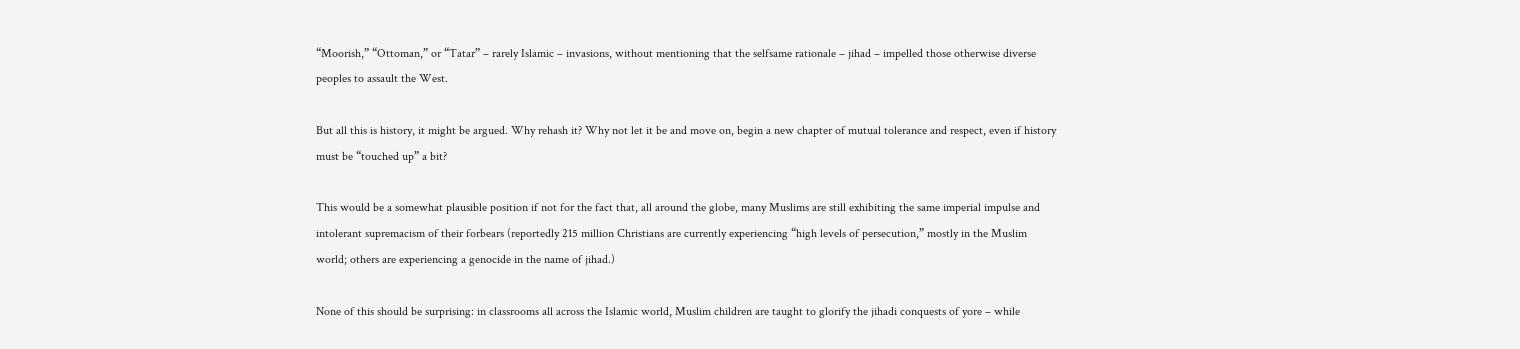“Moorish,” “Ottoman,” or “Tatar” – rarely Islamic – invasions, without mentioning that the selfsame rationale – jihad – impelled those otherwise diverse peoples to assault the West.

But all this is history, it might be argued. Why rehash it? Why not let it be and move on, begin a new chapter of mutual tolerance and respect, even if history must be “touched up” a bit?

This would be a somewhat plausible position if not for the fact that, all around the globe, many Muslims are still exhibiting the same imperial impulse and intolerant supremacism of their forbears (reportedly 215 million Christians are currently experiencing “high levels of persecution,” mostly in the Muslim world; others are experiencing a genocide in the name of jihad.)

None of this should be surprising: in classrooms all across the Islamic world, Muslim children are taught to glorify the jihadi conquests of yore – while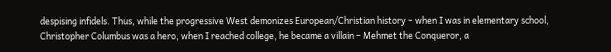despising infidels. Thus, while the progressive West demonizes European/Christian history – when I was in elementary school, Christopher Columbus was a hero, when I reached college, he became a villain – Mehmet the Conqueror, a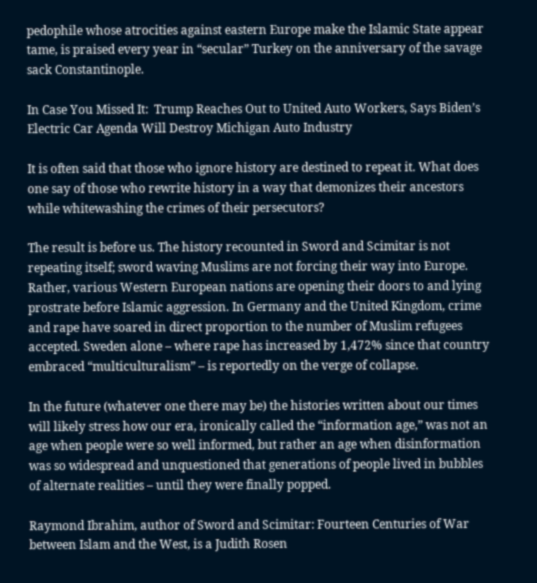pedophile whose atrocities against eastern Europe make the Islamic State appear tame, is praised every year in “secular” Turkey on the anniversary of the savage sack Constantinople.

In Case You Missed It:  Trump Reaches Out to United Auto Workers, Says Biden’s Electric Car Agenda Will Destroy Michigan Auto Industry

It is often said that those who ignore history are destined to repeat it. What does one say of those who rewrite history in a way that demonizes their ancestors while whitewashing the crimes of their persecutors?

The result is before us. The history recounted in Sword and Scimitar is not repeating itself; sword waving Muslims are not forcing their way into Europe. Rather, various Western European nations are opening their doors to and lying prostrate before Islamic aggression. In Germany and the United Kingdom, crime and rape have soared in direct proportion to the number of Muslim refugees accepted. Sweden alone – where rape has increased by 1,472% since that country embraced “multiculturalism” – is reportedly on the verge of collapse.

In the future (whatever one there may be) the histories written about our times will likely stress how our era, ironically called the “information age,” was not an age when people were so well informed, but rather an age when disinformation was so widespread and unquestioned that generations of people lived in bubbles of alternate realities – until they were finally popped.

Raymond Ibrahim, author of Sword and Scimitar: Fourteen Centuries of War between Islam and the West, is a Judith Rosen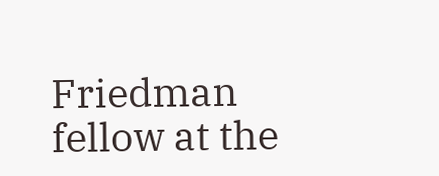Friedman fellow at the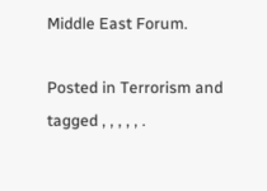Middle East Forum.

Posted in Terrorism and tagged , , , , , .